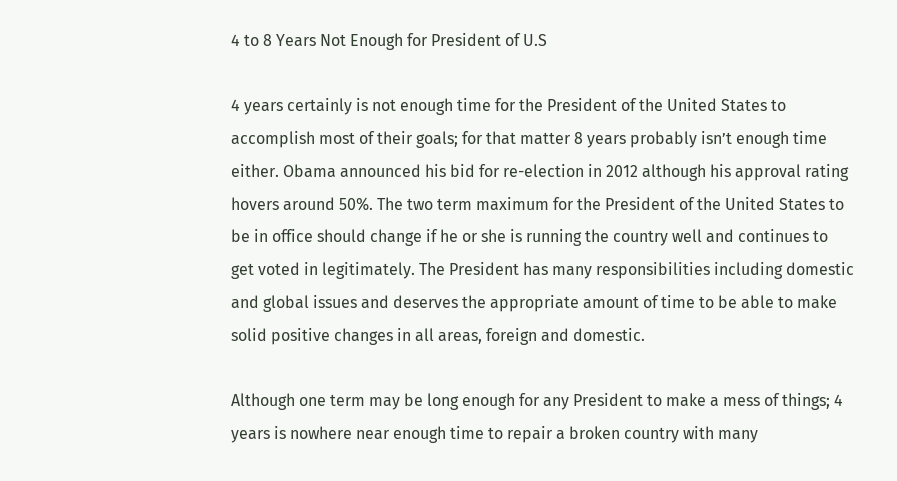4 to 8 Years Not Enough for President of U.S

4 years certainly is not enough time for the President of the United States to accomplish most of their goals; for that matter 8 years probably isn’t enough time either. Obama announced his bid for re-election in 2012 although his approval rating hovers around 50%. The two term maximum for the President of the United States to be in office should change if he or she is running the country well and continues to get voted in legitimately. The President has many responsibilities including domestic and global issues and deserves the appropriate amount of time to be able to make solid positive changes in all areas, foreign and domestic.

Although one term may be long enough for any President to make a mess of things; 4 years is nowhere near enough time to repair a broken country with many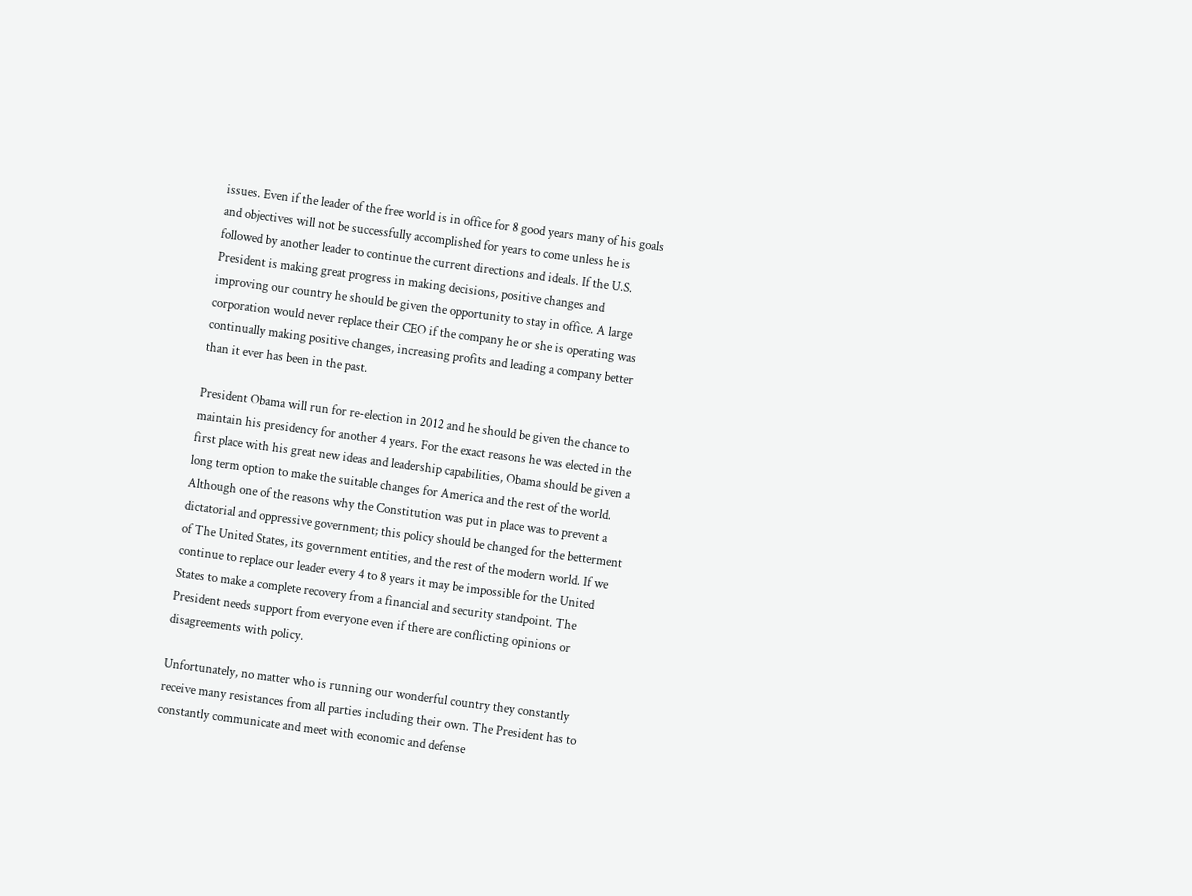issues. Even if the leader of the free world is in office for 8 good years many of his goals and objectives will not be successfully accomplished for years to come unless he is followed by another leader to continue the current directions and ideals. If the U.S. President is making great progress in making decisions, positive changes and improving our country he should be given the opportunity to stay in office. A large corporation would never replace their CEO if the company he or she is operating was continually making positive changes, increasing profits and leading a company better than it ever has been in the past.

President Obama will run for re-election in 2012 and he should be given the chance to maintain his presidency for another 4 years. For the exact reasons he was elected in the first place with his great new ideas and leadership capabilities, Obama should be given a long term option to make the suitable changes for America and the rest of the world. Although one of the reasons why the Constitution was put in place was to prevent a dictatorial and oppressive government; this policy should be changed for the betterment of The United States, its government entities, and the rest of the modern world. If we continue to replace our leader every 4 to 8 years it may be impossible for the United States to make a complete recovery from a financial and security standpoint. The President needs support from everyone even if there are conflicting opinions or disagreements with policy.

Unfortunately, no matter who is running our wonderful country they constantly receive many resistances from all parties including their own. The President has to constantly communicate and meet with economic and defense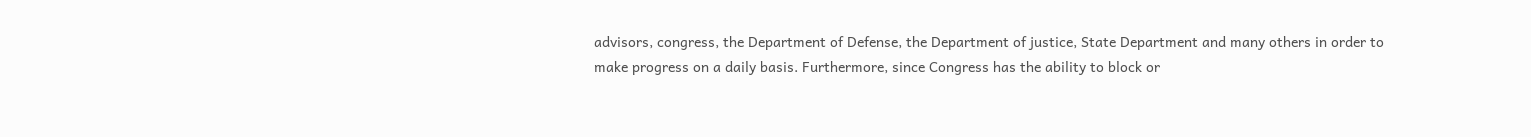advisors, congress, the Department of Defense, the Department of justice, State Department and many others in order to make progress on a daily basis. Furthermore, since Congress has the ability to block or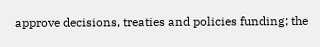approve decisions, treaties and policies funding; the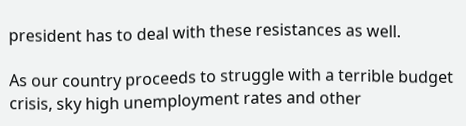president has to deal with these resistances as well.

As our country proceeds to struggle with a terrible budget crisis, sky high unemployment rates and other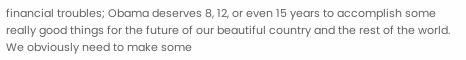financial troubles; Obama deserves 8, 12, or even 15 years to accomplish some really good things for the future of our beautiful country and the rest of the world. We obviously need to make some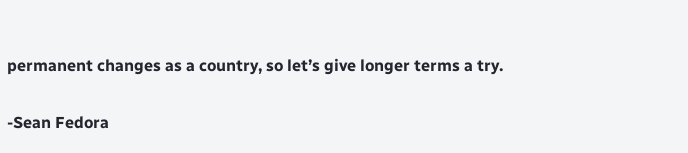permanent changes as a country, so let’s give longer terms a try.

-Sean Fedora